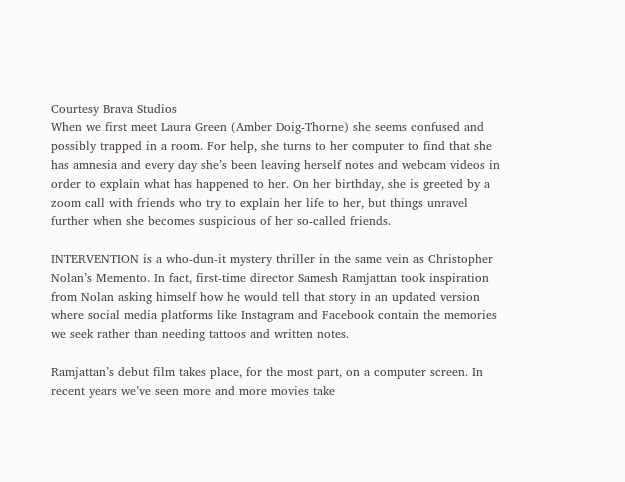Courtesy Brava Studios
When we first meet Laura Green (Amber Doig-Thorne) she seems confused and possibly trapped in a room. For help, she turns to her computer to find that she has amnesia and every day she’s been leaving herself notes and webcam videos in order to explain what has happened to her. On her birthday, she is greeted by a zoom call with friends who try to explain her life to her, but things unravel further when she becomes suspicious of her so-called friends.

INTERVENTION is a who-dun-it mystery thriller in the same vein as Christopher Nolan’s Memento. In fact, first-time director Samesh Ramjattan took inspiration from Nolan asking himself how he would tell that story in an updated version where social media platforms like Instagram and Facebook contain the memories we seek rather than needing tattoos and written notes.

Ramjattan’s debut film takes place, for the most part, on a computer screen. In recent years we’ve seen more and more movies take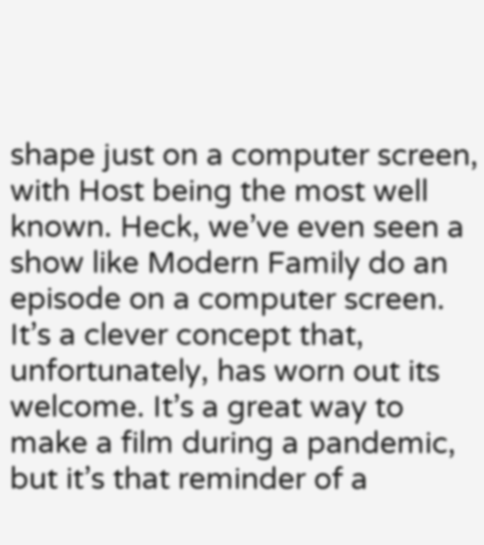shape just on a computer screen, with Host being the most well known. Heck, we’ve even seen a show like Modern Family do an episode on a computer screen. It’s a clever concept that, unfortunately, has worn out its welcome. It’s a great way to make a film during a pandemic, but it’s that reminder of a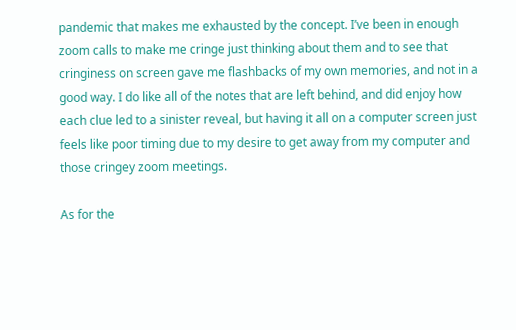pandemic that makes me exhausted by the concept. I’ve been in enough zoom calls to make me cringe just thinking about them and to see that cringiness on screen gave me flashbacks of my own memories, and not in a good way. I do like all of the notes that are left behind, and did enjoy how each clue led to a sinister reveal, but having it all on a computer screen just feels like poor timing due to my desire to get away from my computer and those cringey zoom meetings.

As for the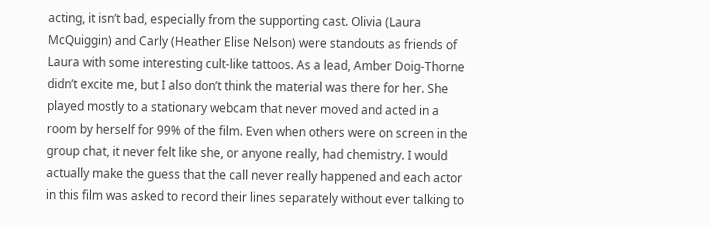acting, it isn’t bad, especially from the supporting cast. Olivia (Laura McQuiggin) and Carly (Heather Elise Nelson) were standouts as friends of Laura with some interesting cult-like tattoos. As a lead, Amber Doig-Thorne didn’t excite me, but I also don’t think the material was there for her. She played mostly to a stationary webcam that never moved and acted in a room by herself for 99% of the film. Even when others were on screen in the group chat, it never felt like she, or anyone really, had chemistry. I would actually make the guess that the call never really happened and each actor in this film was asked to record their lines separately without ever talking to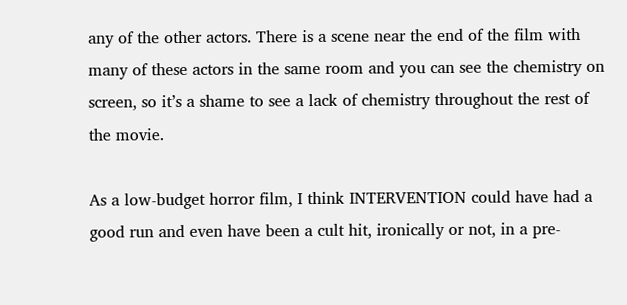any of the other actors. There is a scene near the end of the film with many of these actors in the same room and you can see the chemistry on screen, so it’s a shame to see a lack of chemistry throughout the rest of the movie.

As a low-budget horror film, I think INTERVENTION could have had a good run and even have been a cult hit, ironically or not, in a pre-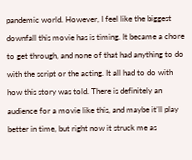pandemic world. However, I feel like the biggest downfall this movie has is timing. It became a chore to get through, and none of that had anything to do with the script or the acting. It all had to do with how this story was told. There is definitely an audience for a movie like this, and maybe it’ll play better in time, but right now it struck me as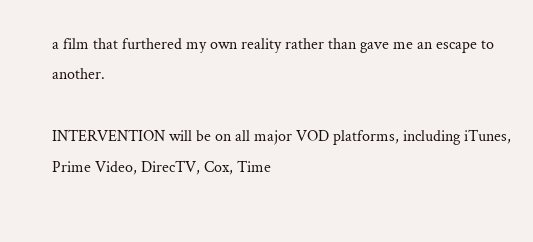a film that furthered my own reality rather than gave me an escape to another.

INTERVENTION will be on all major VOD platforms, including iTunes, Prime Video, DirecTV, Cox, Time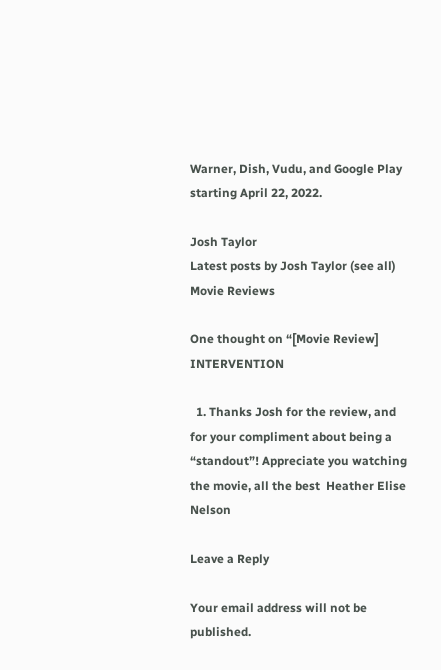Warner, Dish, Vudu, and Google Play starting April 22, 2022.

Josh Taylor
Latest posts by Josh Taylor (see all)
Movie Reviews

One thought on “[Movie Review] INTERVENTION

  1. Thanks Josh for the review, and for your compliment about being a “standout”! Appreciate you watching the movie, all the best  Heather Elise Nelson

Leave a Reply

Your email address will not be published.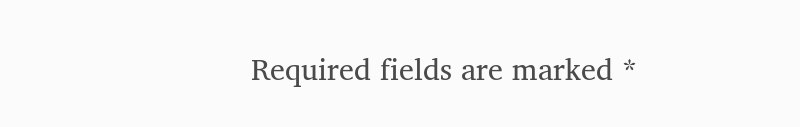Required fields are marked *